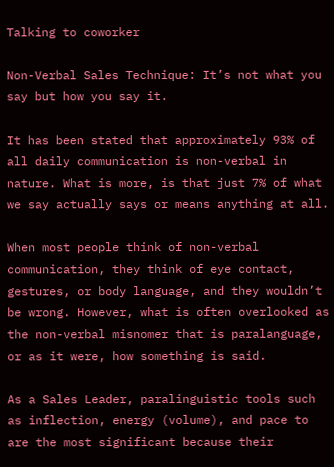Talking to coworker

Non-Verbal Sales Technique: It’s not what you say but how you say it.

It has been stated that approximately 93% of all daily communication is non-verbal in nature. What is more, is that just 7% of what we say actually says or means anything at all.

When most people think of non-verbal communication, they think of eye contact, gestures, or body language, and they wouldn’t be wrong. However, what is often overlooked as the non-verbal misnomer that is paralanguage, or as it were, how something is said.

As a Sales Leader, paralinguistic tools such as inflection, energy (volume), and pace to are the most significant because their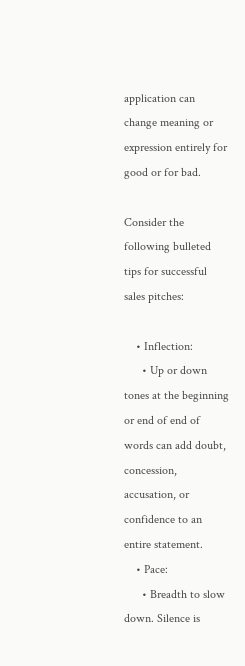application can change meaning or expression entirely for good or for bad.

Consider the following bulleted tips for successful sales pitches:

    • Inflection:
      • Up or down tones at the beginning or end of end of words can add doubt, concession, accusation, or confidence to an entire statement.
    • Pace:
      • Breadth to slow down. Silence is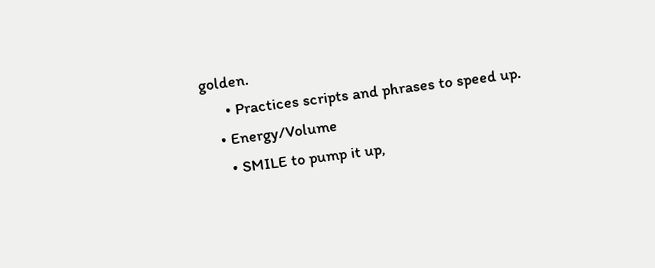golden.
      • Practices scripts and phrases to speed up.
    • Energy/Volume
      • SMILE to pump it up,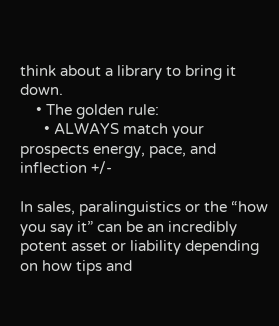think about a library to bring it down.
    • The golden rule:
      • ALWAYS match your prospects energy, pace, and inflection +/-

In sales, paralinguistics or the “how you say it” can be an incredibly potent asset or liability depending on how tips and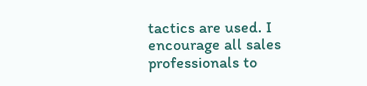tactics are used. I encourage all sales professionals to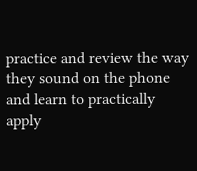practice and review the way they sound on the phone and learn to practically apply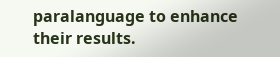paralanguage to enhance their results.